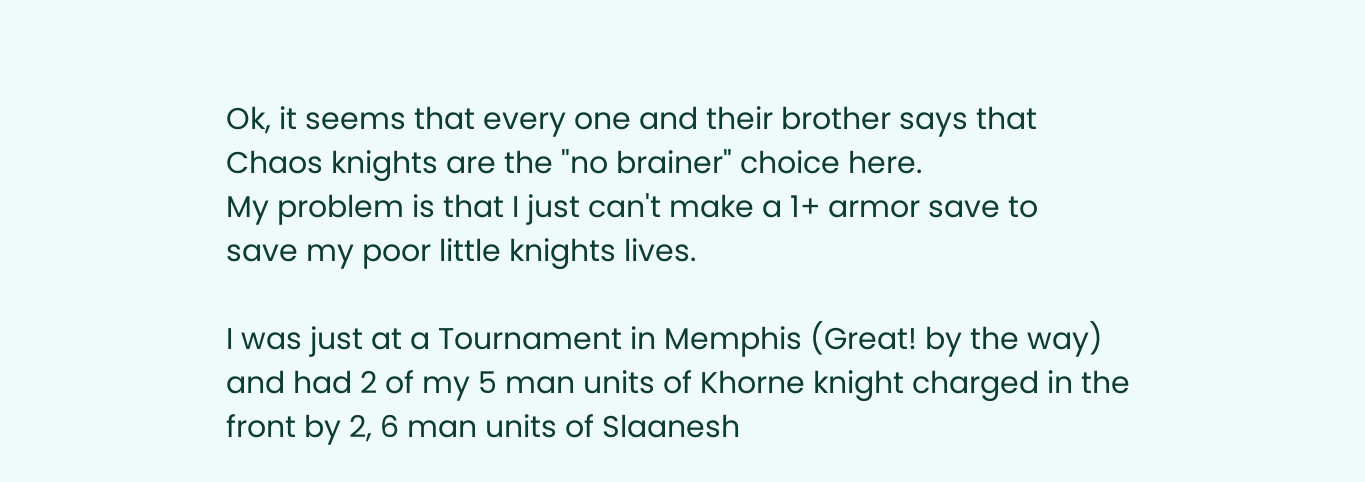Ok, it seems that every one and their brother says that
Chaos knights are the "no brainer" choice here.
My problem is that I just can't make a 1+ armor save to
save my poor little knights lives.

I was just at a Tournament in Memphis (Great! by the way)
and had 2 of my 5 man units of Khorne knight charged in the
front by 2, 6 man units of Slaanesh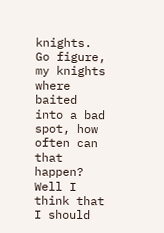knights. Go figure, my knights
where baited into a bad spot, how often can that happen?
Well I think that I should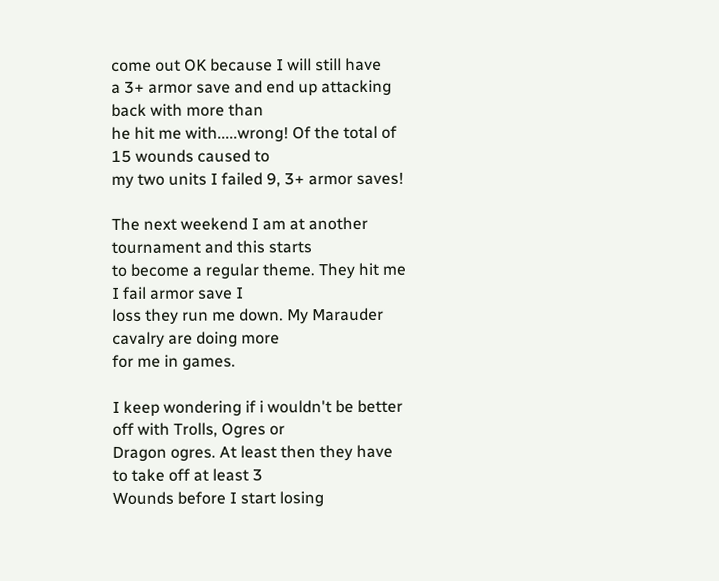come out OK because I will still have
a 3+ armor save and end up attacking back with more than
he hit me with.....wrong! Of the total of 15 wounds caused to
my two units I failed 9, 3+ armor saves!

The next weekend I am at another tournament and this starts
to become a regular theme. They hit me I fail armor save I
loss they run me down. My Marauder cavalry are doing more
for me in games.

I keep wondering if i wouldn't be better off with Trolls, Ogres or
Dragon ogres. At least then they have to take off at least 3
Wounds before I start losing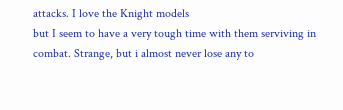attacks. I love the Knight models
but I seem to have a very tough time with them serviving in
combat. Strange, but i almost never lose any to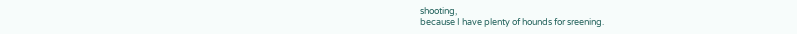shooting,
because I have plenty of hounds for sreening.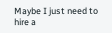Maybe I just need to hire a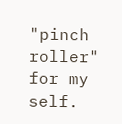"pinch roller" for my self.